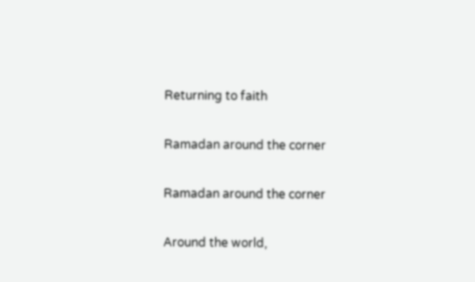Returning to faith

Ramadan around the corner

Ramadan around the corner

Around the world,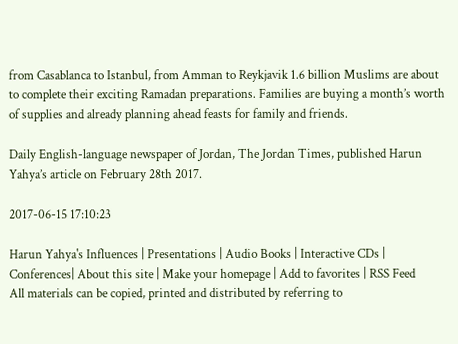from Casablanca to Istanbul, from Amman to Reykjavik 1.6 billion Muslims are about to complete their exciting Ramadan preparations. Families are buying a month’s worth of supplies and already planning ahead feasts for family and friends.

Daily English-language newspaper of Jordan, The Jordan Times, published Harun Yahya’s article on February 28th 2017.

2017-06-15 17:10:23

Harun Yahya's Influences | Presentations | Audio Books | Interactive CDs | Conferences| About this site | Make your homepage | Add to favorites | RSS Feed
All materials can be copied, printed and distributed by referring to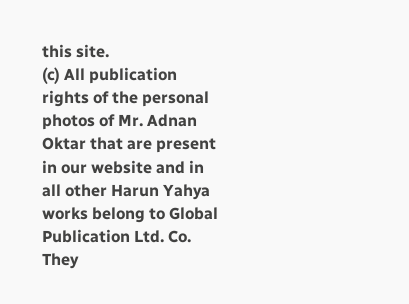this site.
(c) All publication rights of the personal photos of Mr. Adnan Oktar that are present in our website and in all other Harun Yahya works belong to Global Publication Ltd. Co. They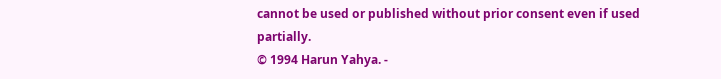cannot be used or published without prior consent even if used partially.
© 1994 Harun Yahya. -